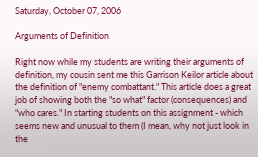Saturday, October 07, 2006

Arguments of Definition

Right now while my students are writing their arguments of definition, my cousin sent me this Garrison Keilor article about the definition of "enemy combattant." This article does a great job of showing both the "so what" factor (consequences) and "who cares." In starting students on this assignment - which seems new and unusual to them (I mean, why not just look in the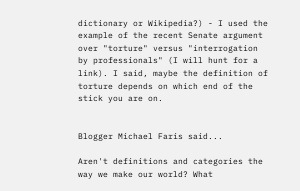dictionary or Wikipedia?) - I used the example of the recent Senate argument over "torture" versus "interrogation by professionals" (I will hunt for a link). I said, maybe the definition of torture depends on which end of the stick you are on.


Blogger Michael Faris said...

Aren't definitions and categories the way we make our world? What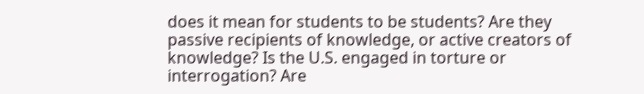does it mean for students to be students? Are they passive recipients of knowledge, or active creators of knowledge? Is the U.S. engaged in torture or interrogation? Are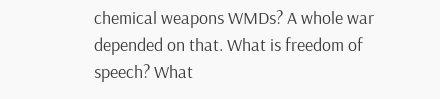chemical weapons WMDs? A whole war depended on that. What is freedom of speech? What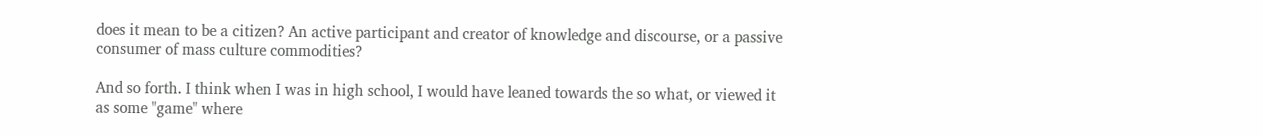does it mean to be a citizen? An active participant and creator of knowledge and discourse, or a passive consumer of mass culture commodities?

And so forth. I think when I was in high school, I would have leaned towards the so what, or viewed it as some "game" where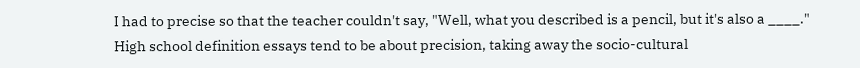I had to precise so that the teacher couldn't say, "Well, what you described is a pencil, but it's also a ____." High school definition essays tend to be about precision, taking away the socio-cultural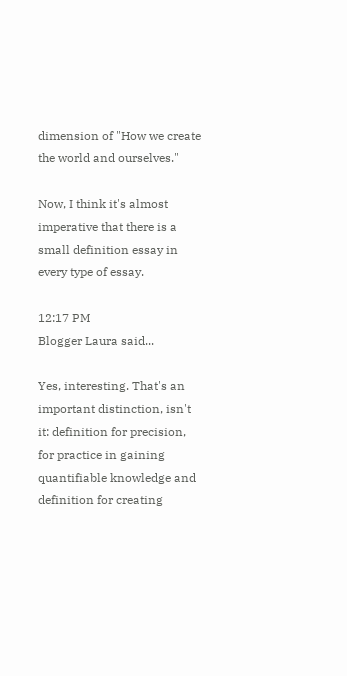dimension of "How we create the world and ourselves."

Now, I think it's almost imperative that there is a small definition essay in every type of essay.

12:17 PM
Blogger Laura said...

Yes, interesting. That's an important distinction, isn't it: definition for precision, for practice in gaining quantifiable knowledge and definition for creating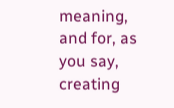meaning, and for, as you say, creating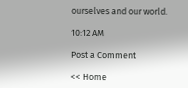ourselves and our world.

10:12 AM

Post a Comment

<< Home